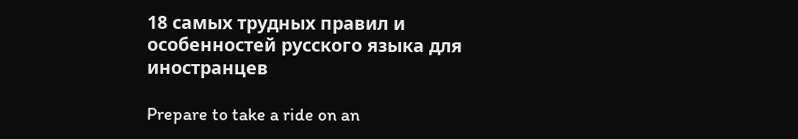18 самых трудных правил и особенностей русского языка для иностранцев

Prepare to take a ride on an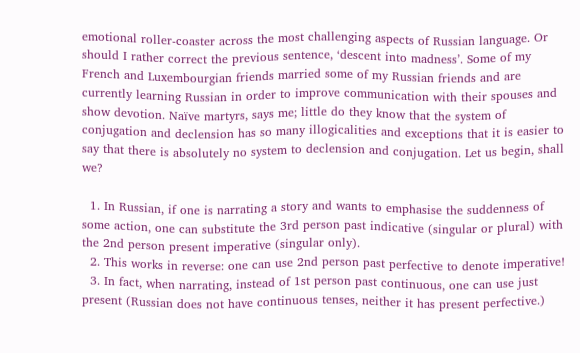emotional roller-coaster across the most challenging aspects of Russian language. Or should I rather correct the previous sentence, ‘descent into madness’. Some of my French and Luxembourgian friends married some of my Russian friends and are currently learning Russian in order to improve communication with their spouses and show devotion. Naïve martyrs, says me; little do they know that the system of conjugation and declension has so many illogicalities and exceptions that it is easier to say that there is absolutely no system to declension and conjugation. Let us begin, shall we?

  1. In Russian, if one is narrating a story and wants to emphasise the suddenness of some action, one can substitute the 3rd person past indicative (singular or plural) with the 2nd person present imperative (singular only).
  2. This works in reverse: one can use 2nd person past perfective to denote imperative!
  3. In fact, when narrating, instead of 1st person past continuous, one can use just present (Russian does not have continuous tenses, neither it has present perfective.)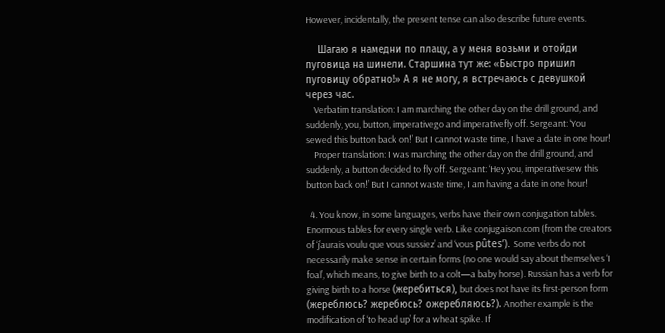However, incidentally, the present tense can also describe future events.

    Шагаю я намедни по плацу, а у меня возьми и отойди пуговица на шинели. Старшина тут же: «Быстро пришил пуговицу обратно!» А я не могу, я встречаюсь с девушкой через час.
    Verbatim translation: I am marching the other day on the drill ground, and suddenly, you, button, imperativego and imperativefly off. Sergeant: ‘You sewed this button back on!’ But I cannot waste time, I have a date in one hour!
    Proper translation: I was marching the other day on the drill ground, and suddenly, a button decided to fly off. Sergeant: ‘Hey you, imperativesew this button back on!’ But I cannot waste time, I am having a date in one hour!

  4. You know, in some languages, verbs have their own conjugation tables. Enormous tables for every single verb. Like conjugaison.com (from the creators of ‘j’aurais voulu que vous sussiez’ and ‘vous pûtes’). Some verbs do not necessarily make sense in certain forms (no one would say about themselves ‘I foal’, which means, to give birth to a colt—a baby horse). Russian has a verb for giving birth to a horse (жеребиться), but does not have its first-person form (жереблюсь? жеребюсь? ожеребляюсь?). Another example is the modification of ‘to head up’ for a wheat spike. If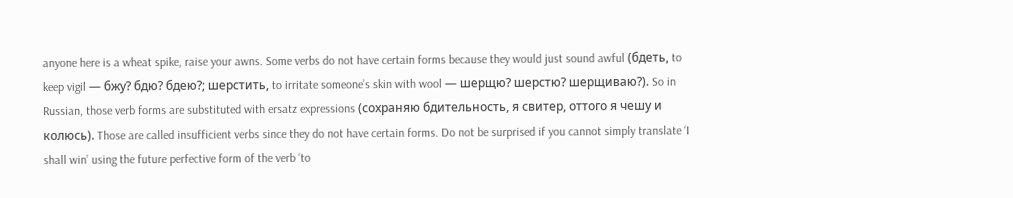anyone here is a wheat spike, raise your awns. Some verbs do not have certain forms because they would just sound awful (бдеть, to keep vigil — бжу? бдю? бдею?; шерстить, to irritate someone’s skin with wool — шерщю? шерстю? шерщиваю?). So in Russian, those verb forms are substituted with ersatz expressions (сохраняю бдительность, я свитер, оттого я чешу и колюсь). Those are called insufficient verbs since they do not have certain forms. Do not be surprised if you cannot simply translate ‘I shall win’ using the future perfective form of the verb ‘to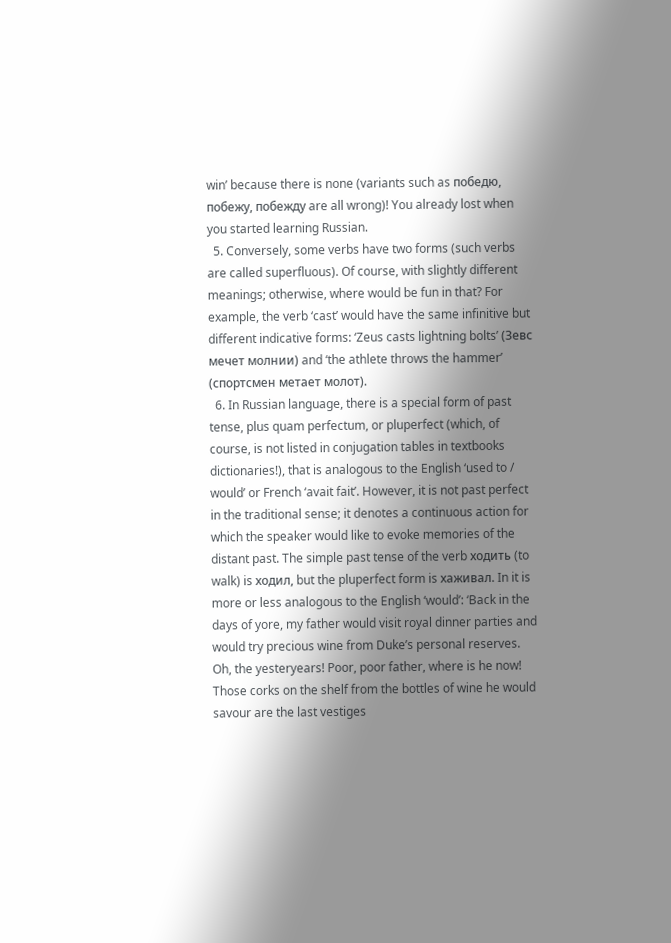win’ because there is none (variants such as победю, побежу, побежду are all wrong)! You already lost when you started learning Russian.
  5. Conversely, some verbs have two forms (such verbs are called superfluous). Of course, with slightly different meanings; otherwise, where would be fun in that? For example, the verb ‘cast’ would have the same infinitive but different indicative forms: ‘Zeus casts lightning bolts’ (Зевс мечет молнии) and ‘the athlete throws the hammer’ (спортсмен метает молот).
  6. In Russian language, there is a special form of past tense, plus quam perfectum, or pluperfect (which, of course, is not listed in conjugation tables in textbooks dictionaries!), that is analogous to the English ‘used to / would’ or French ‘avait fait’. However, it is not past perfect in the traditional sense; it denotes a continuous action for which the speaker would like to evoke memories of the distant past. The simple past tense of the verb ходить (to walk) is ходил, but the pluperfect form is хаживал. In it is more or less analogous to the English ‘would’: ‘Back in the days of yore, my father would visit royal dinner parties and would try precious wine from Duke’s personal reserves. Oh, the yesteryears! Poor, poor father, where is he now! Those corks on the shelf from the bottles of wine he would savour are the last vestiges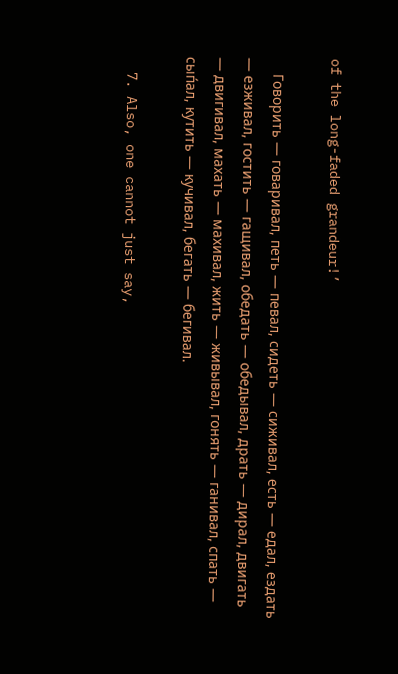of the long-faded grandeur!’

    Говорить — говаривал, петь — певал, сидеть — сиживал, есть — едал, ездать — езживал, гостить — гащивал, обедать — обедывал, драть — дирал, двигать — двигивал, махать — махивал, жить — живывал, гонять — ганивал, спать — сып́ал, кутить — кучивал, бегать — бегивал.

  7. Also, one cannot just say,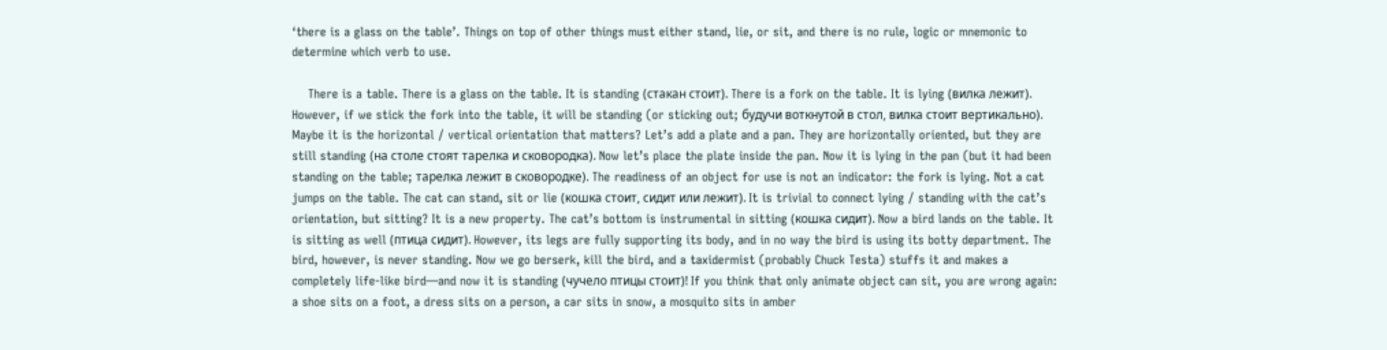‘there is a glass on the table’. Things on top of other things must either stand, lie, or sit, and there is no rule, logic or mnemonic to determine which verb to use.

    There is a table. There is a glass on the table. It is standing (стакан стоит). There is a fork on the table. It is lying (вилка лежит). However, if we stick the fork into the table, it will be standing (or sticking out; будучи воткнутой в стол, вилка стоит вертикально). Maybe it is the horizontal / vertical orientation that matters? Let’s add a plate and a pan. They are horizontally oriented, but they are still standing (на столе стоят тарелка и сковородка). Now let’s place the plate inside the pan. Now it is lying in the pan (but it had been standing on the table; тарелка лежит в сковородке). The readiness of an object for use is not an indicator: the fork is lying. Not a cat jumps on the table. The cat can stand, sit or lie (кошка стоит, сидит или лежит). It is trivial to connect lying / standing with the cat’s orientation, but sitting? It is a new property. The cat’s bottom is instrumental in sitting (кошка сидит). Now a bird lands on the table. It is sitting as well (птица сидит). However, its legs are fully supporting its body, and in no way the bird is using its botty department. The bird, however, is never standing. Now we go berserk, kill the bird, and a taxidermist (probably Chuck Testa) stuffs it and makes a completely life-like bird—and now it is standing (чучело птицы стоит)! If you think that only animate object can sit, you are wrong again: a shoe sits on a foot, a dress sits on a person, a car sits in snow, a mosquito sits in amber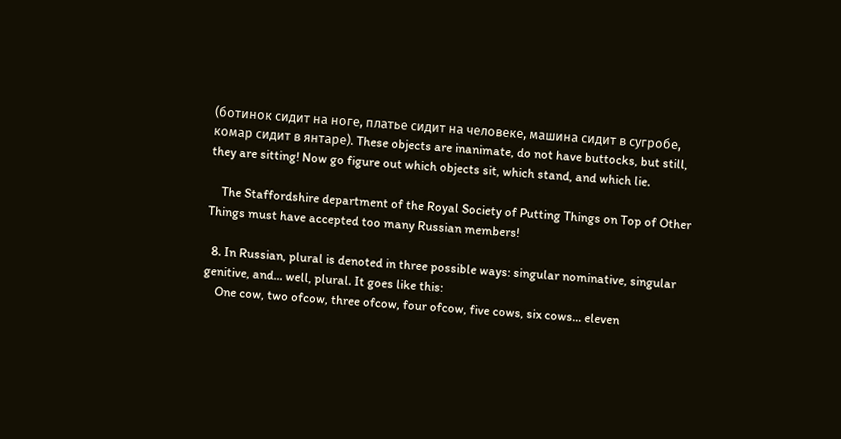(ботинок сидит на ноге, платье сидит на человеке, машина сидит в сугробе, комар сидит в янтаре). These objects are inanimate, do not have buttocks, but still, they are sitting! Now go figure out which objects sit, which stand, and which lie.

    The Staffordshire department of the Royal Society of Putting Things on Top of Other Things must have accepted too many Russian members!

  8. In Russian, plural is denoted in three possible ways: singular nominative, singular genitive, and... well, plural. It goes like this:
    One cow, two ofcow, three ofcow, four ofcow, five cows, six cows... eleven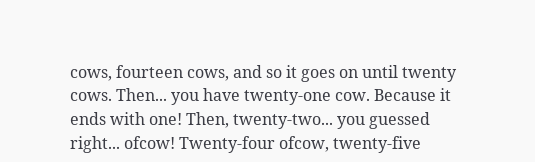cows, fourteen cows, and so it goes on until twenty cows. Then... you have twenty-one cow. Because it ends with one! Then, twenty-two... you guessed right... ofcow! Twenty-four ofcow, twenty-five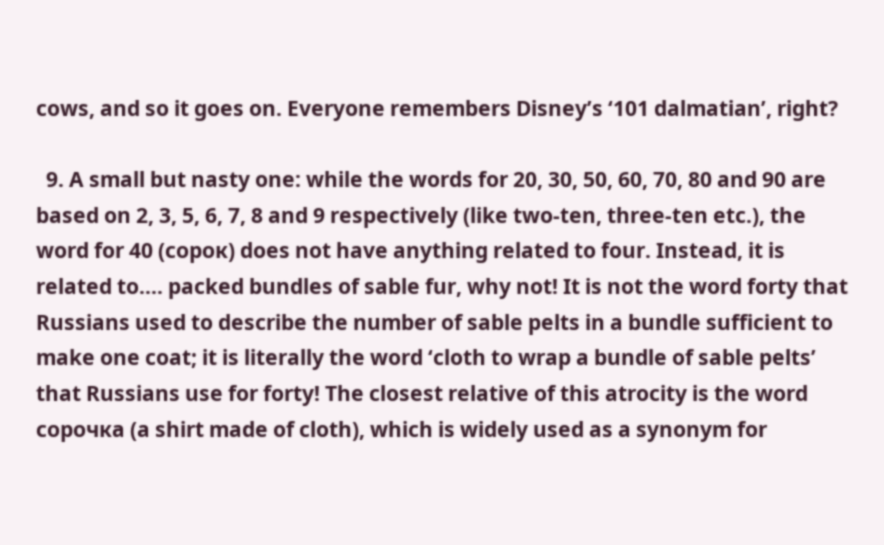cows, and so it goes on. Everyone remembers Disney’s ‘101 dalmatian’, right?

  9. A small but nasty one: while the words for 20, 30, 50, 60, 70, 80 and 90 are based on 2, 3, 5, 6, 7, 8 and 9 respectively (like two-ten, three-ten etc.), the word for 40 (сорок) does not have anything related to four. Instead, it is related to.... packed bundles of sable fur, why not! It is not the word forty that Russians used to describe the number of sable pelts in a bundle sufficient to make one coat; it is literally the word ‘cloth to wrap a bundle of sable pelts’ that Russians use for forty! The closest relative of this atrocity is the word сорочка (a shirt made of cloth), which is widely used as a synonym for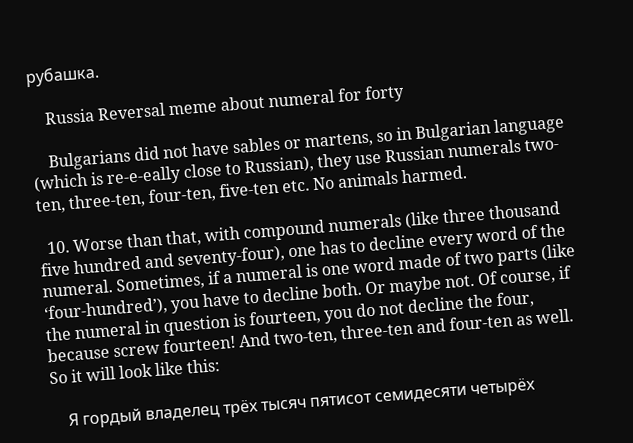рубашка.

    Russia Reversal meme about numeral for forty

    Bulgarians did not have sables or martens, so in Bulgarian language (which is re-e-eally close to Russian), they use Russian numerals two-ten, three-ten, four-ten, five-ten etc. No animals harmed.

  10. Worse than that, with compound numerals (like three thousand five hundred and seventy-four), one has to decline every word of the numeral. Sometimes, if a numeral is one word made of two parts (like ‘four-hundred’), you have to decline both. Or maybe not. Of course, if the numeral in question is fourteen, you do not decline the four, because screw fourteen! And two-ten, three-ten and four-ten as well. So it will look like this:

    Я гордый владелец трёх тысяч пятисот семидесяти четырёх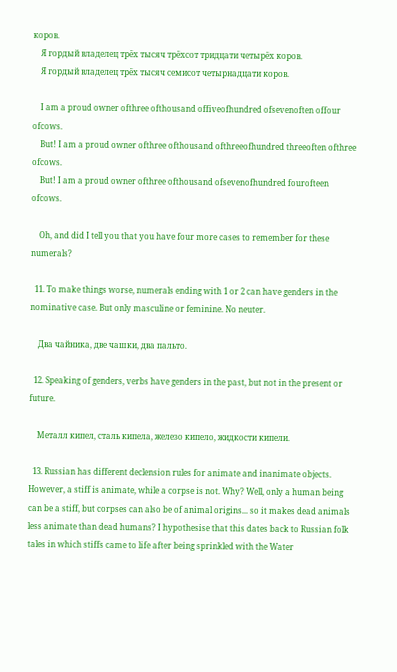коров.
    Я гордый владелец трёх тысяч трёхсот тридцати четырёх коров.
    Я гордый владелец трёх тысяч семисот четырнадцати коров.

    I am a proud owner ofthree ofthousand offiveofhundred ofsevenoften offour ofcows.
    But! I am a proud owner ofthree ofthousand ofthreeofhundred threeoften ofthree ofcows.
    But! I am a proud owner ofthree ofthousand ofsevenofhundred fourofteen ofcows.

    Oh, and did I tell you that you have four more cases to remember for these numerals?

  11. To make things worse, numerals ending with 1 or 2 can have genders in the nominative case. But only masculine or feminine. No neuter.

    Два чайника, две чашки, два пальто.

  12. Speaking of genders, verbs have genders in the past, but not in the present or future.

    Металл кипел, сталь кипела, железо кипело, жидкости кипели.

  13. Russian has different declension rules for animate and inanimate objects. However, a stiff is animate, while a corpse is not. Why? Well, only a human being can be a stiff, but corpses can also be of animal origins... so it makes dead animals less animate than dead humans? I hypothesise that this dates back to Russian folk tales in which stiffs came to life after being sprinkled with the Water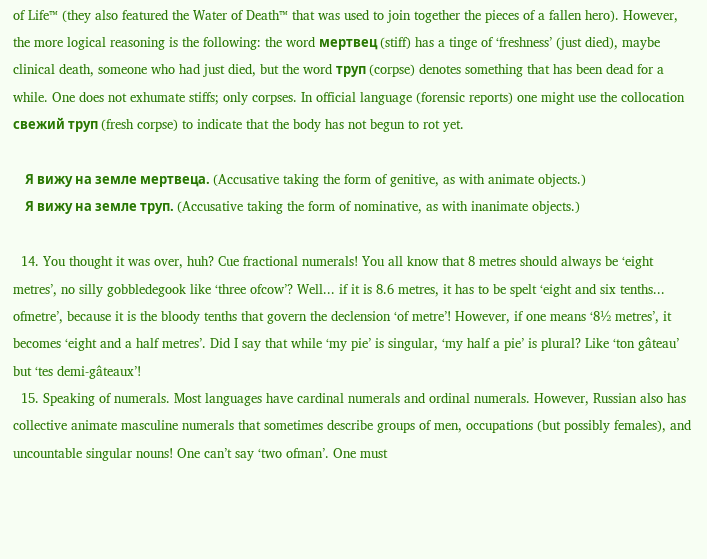of Life™ (they also featured the Water of Death™ that was used to join together the pieces of a fallen hero). However, the more logical reasoning is the following: the word мертвец (stiff) has a tinge of ‘freshness’ (just died), maybe clinical death, someone who had just died, but the word труп (corpse) denotes something that has been dead for a while. One does not exhumate stiffs; only corpses. In official language (forensic reports) one might use the collocation свежий труп (fresh corpse) to indicate that the body has not begun to rot yet.

    Я вижу на земле мертвеца. (Accusative taking the form of genitive, as with animate objects.)
    Я вижу на земле труп. (Accusative taking the form of nominative, as with inanimate objects.)

  14. You thought it was over, huh? Cue fractional numerals! You all know that 8 metres should always be ‘eight metres’, no silly gobbledegook like ‘three ofcow’? Well... if it is 8.6 metres, it has to be spelt ‘eight and six tenths... ofmetre’, because it is the bloody tenths that govern the declension ‘of metre’! However, if one means ‘8½ metres’, it becomes ‘eight and a half metres’. Did I say that while ‘my pie’ is singular, ‘my half a pie’ is plural? Like ‘ton gâteau’ but ‘tes demi-gâteaux’!
  15. Speaking of numerals. Most languages have cardinal numerals and ordinal numerals. However, Russian also has collective animate masculine numerals that sometimes describe groups of men, occupations (but possibly females), and uncountable singular nouns! One can’t say ‘two ofman’. One must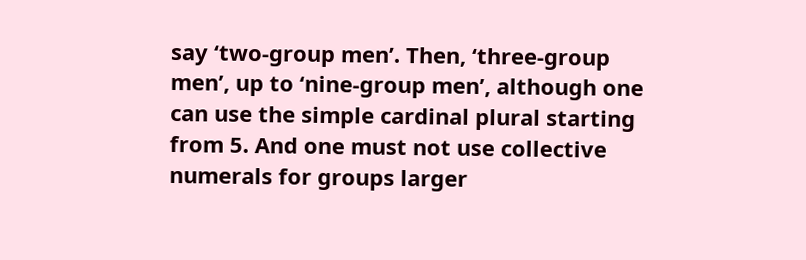say ‘two-group men’. Then, ‘three-group men’, up to ‘nine-group men’, although one can use the simple cardinal plural starting from 5. And one must not use collective numerals for groups larger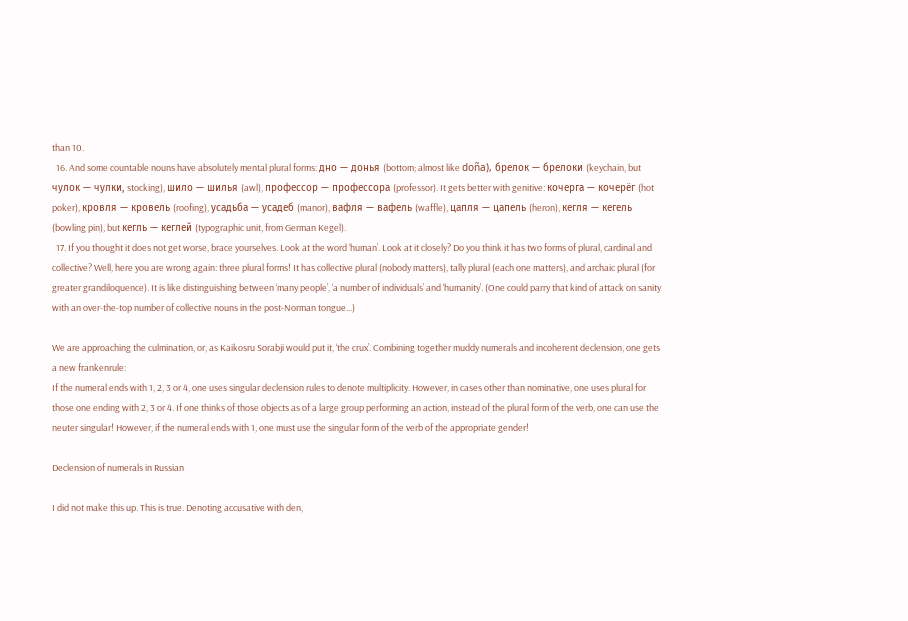than 10.
  16. And some countable nouns have absolutely mental plural forms: дно — донья (bottom; almost like doña), брелок — брелоки (keychain, but чулок — чулки, stocking), шило — шилья (awl), профессор — профессора (professor). It gets better with genitive: кочерга — кочерёг (hot poker), кровля — кровель (roofing), усадьба — усадеб (manor), вафля — вафель (waffle), цапля — цапель (heron), кегля — кегель (bowling pin), but кегль — кеглей (typographic unit, from German Kegel).
  17. If you thought it does not get worse, brace yourselves. Look at the word ‘human’. Look at it closely? Do you think it has two forms of plural, cardinal and collective? Well, here you are wrong again: three plural forms! It has collective plural (nobody matters), tally plural (each one matters), and archaic plural (for greater grandiloquence). It is like distinguishing between ‘many people’, ‘a number of individuals’ and ‘humanity’. (One could parry that kind of attack on sanity with an over-the-top number of collective nouns in the post-Norman tongue...)

We are approaching the culmination, or, as Kaikosru Sorabji would put it, ‘the crux’. Combining together muddy numerals and incoherent declension, one gets a new frankenrule:
If the numeral ends with 1, 2, 3 or 4, one uses singular declension rules to denote multiplicity. However, in cases other than nominative, one uses plural for those one ending with 2, 3 or 4. If one thinks of those objects as of a large group performing an action, instead of the plural form of the verb, one can use the neuter singular! However, if the numeral ends with 1, one must use the singular form of the verb of the appropriate gender!

Declension of numerals in Russian

I did not make this up. This is true. Denoting accusative with den,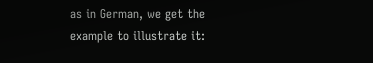as in German, we get the example to illustrate it: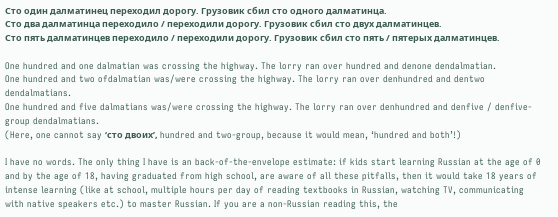Сто один далматинец переходил дорогу. Грузовик сбил сто одного далматинца.
Сто два далматинца переходило / переходили дорогу. Грузовик сбил сто двух далматинцев.
Сто пять далматинцев переходило / переходили дорогу. Грузовик сбил сто пять / пятерых далматинцев.

One hundred and one dalmatian was crossing the highway. The lorry ran over hundred and denone dendalmatian.
One hundred and two ofdalmatian was/were crossing the highway. The lorry ran over denhundred and dentwo dendalmatians.
One hundred and five dalmatians was/were crossing the highway. The lorry ran over denhundred and denfive / denfive-group dendalmatians.
(Here, one cannot say ‘сто двоих’, hundred and two-group, because it would mean, ‘hundred and both’!)

I have no words. The only thing I have is an back-of-the-envelope estimate: if kids start learning Russian at the age of 0 and by the age of 18, having graduated from high school, are aware of all these pitfalls, then it would take 18 years of intense learning (like at school, multiple hours per day of reading textbooks in Russian, watching TV, communicating with native speakers etc.) to master Russian. If you are a non-Russian reading this, the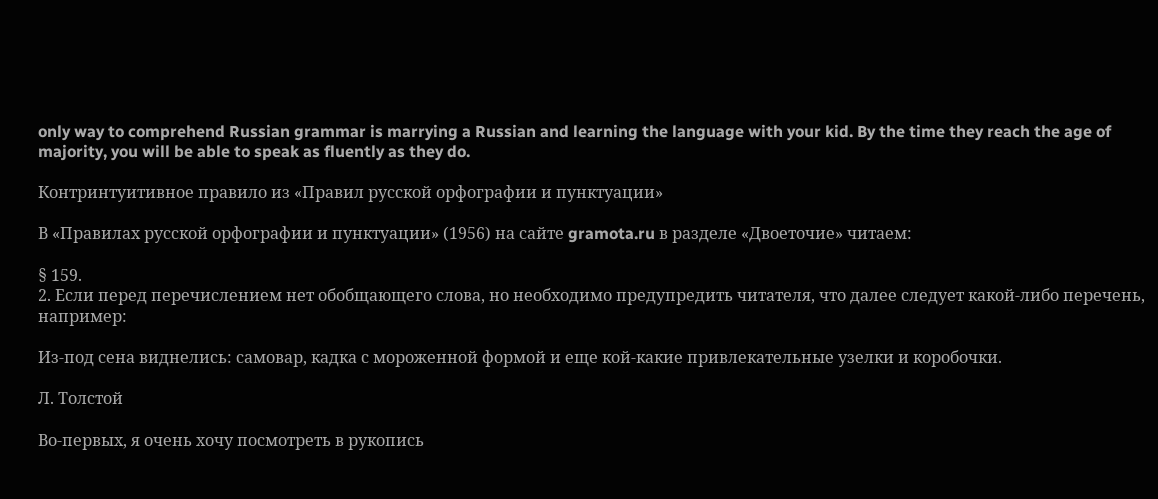only way to comprehend Russian grammar is marrying a Russian and learning the language with your kid. By the time they reach the age of majority, you will be able to speak as fluently as they do.

Контринтуитивное правило из «Правил русской орфографии и пунктуации»

В «Правилах русской орфографии и пунктуации» (1956) на сайте gramota.ru в разделе «Двоеточие» читаем:

§ 159.
2. Если перед перечислением нет обобщающего слова, но необходимо предупредить читателя, что далее следует какой-либо перечень, например:

Из-под сена виднелись: самовар, кадка с мороженной формой и еще кой-какие привлекательные узелки и коробочки.

Л. Толстой

Во-первых, я очень хочу посмотреть в рукопись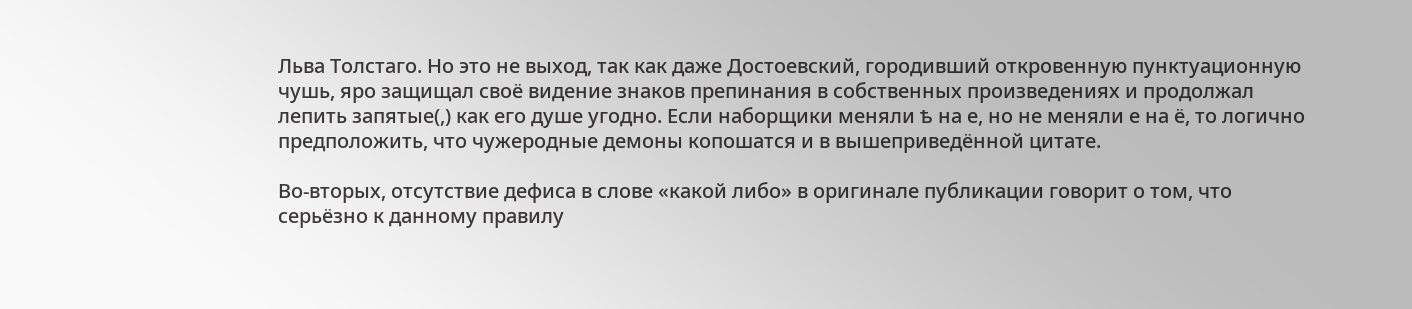Льва Толстаго. Но это не выход, так как даже Достоевский, городивший откровенную пунктуационную чушь, яро защищал своё видение знаков препинания в собственных произведениях и продолжал лепить запятые(,) как его душе угодно. Если наборщики меняли ѣ на е, но не меняли е на ё, то логично предположить, что чужеродные демоны копошатся и в вышеприведённой цитате.

Во-вторых, отсутствие дефиса в слове «какой либо» в оригинале публикации говорит о том, что серьёзно к данному правилу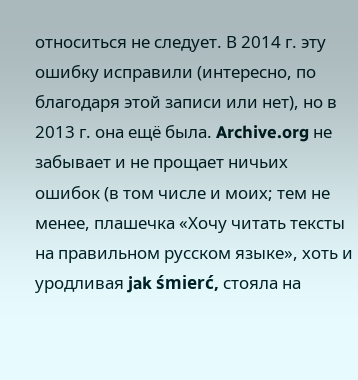относиться не следует. В 2014 г. эту ошибку исправили (интересно, по благодаря этой записи или нет), но в 2013 г. она ещё была. Archive.org не забывает и не прощает ничьих ошибок (в том числе и моих; тем не менее, плашечка «Хочу читать тексты на правильном русском языке», хоть и уродливая jak śmierć, стояла на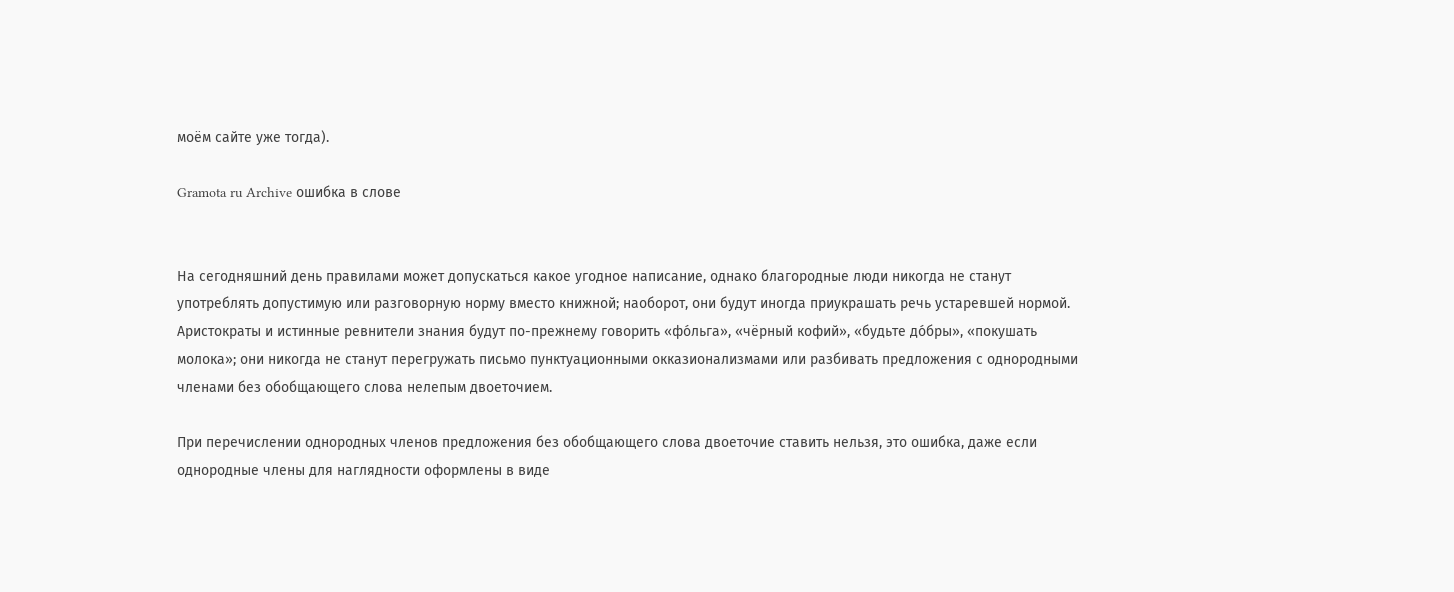моём сайте уже тогда).

Gramota ru Archive ошибка в слове


На сегодняшний день правилами может допускаться какое угодное написание, однако благородные люди никогда не станут употреблять допустимую или разговорную норму вместо книжной; наоборот, они будут иногда приукрашать речь устаревшей нормой. Аристократы и истинные ревнители знания будут по-прежнему говорить «фо́льга», «чёрный кофий», «будьте до́бры», «покушать молока»; они никогда не станут перегружать письмо пунктуационными окказионализмами или разбивать предложения с однородными членами без обобщающего слова нелепым двоеточием.

При перечислении однородных членов предложения без обобщающего слова двоеточие ставить нельзя, это ошибка, даже если однородные члены для наглядности оформлены в виде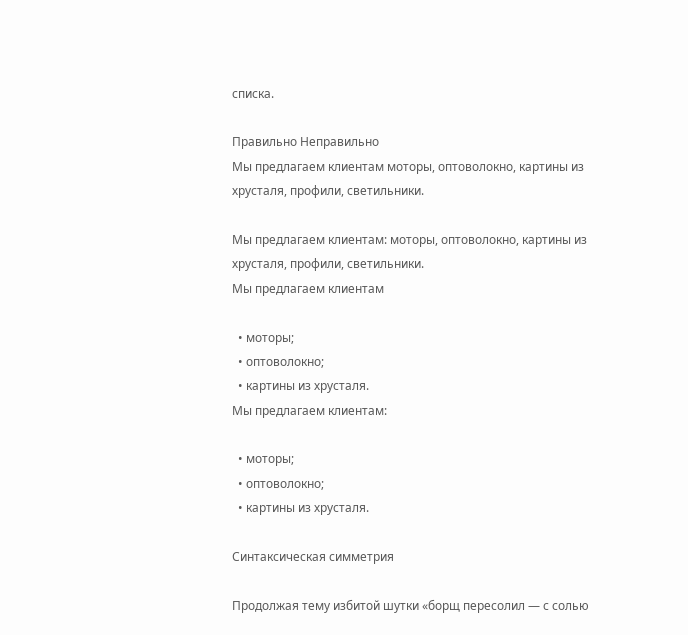списка.

Правильно Неправильно
Мы предлагаем клиентам моторы, оптоволокно, картины из хрусталя, профили, светильники.

Мы предлагаем клиентам: моторы, оптоволокно, картины из хрусталя, профили, светильники.
Мы предлагаем клиентам

  • моторы;
  • оптоволокно;
  • картины из хрусталя.
Мы предлагаем клиентам:

  • моторы;
  • оптоволокно;
  • картины из хрусталя.

Синтаксическая симметрия

Продолжая тему избитой шутки «борщ пересолил — с солью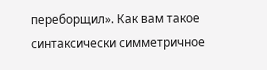переборщил». Как вам такое синтаксически симметричное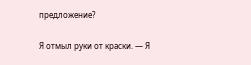предложение?

Я отмыл руки от краски. — Я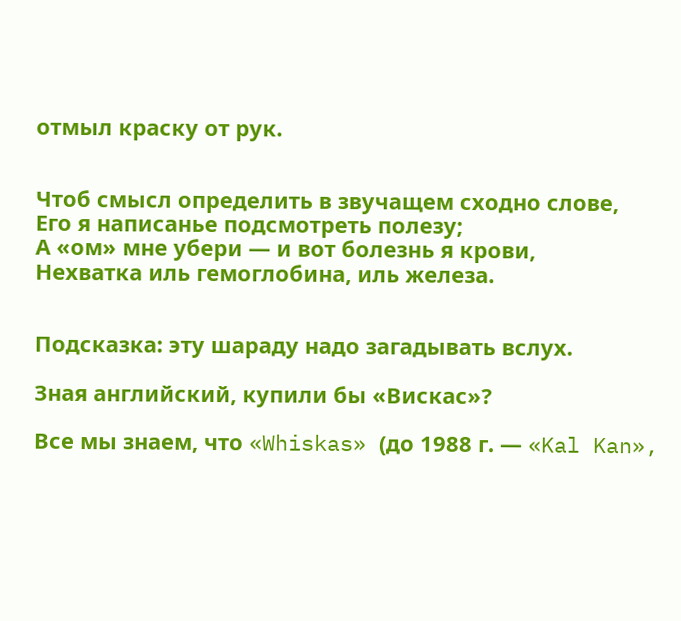отмыл краску от рук.


Чтоб смысл определить в звучащем сходно слове,
Его я написанье подсмотреть полезу;
А «ом» мне убери — и вот болезнь я крови,
Нехватка иль гемоглобина, иль железа.


Подсказка: эту шараду надо загадывать вслух.

Зная английский, купили бы «Вискас»?

Все мы знаем, что «Whiskas» (до 1988 г. — «Kal Kan»,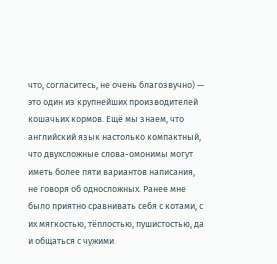что, согласитесь, не очень благозвучно) — это один из крупнейших производителей кошачьих кормов. Ещё мы знаем, что английский язык настолько компактный, что двухсложные слова-омонимы могут иметь более пяти вариантов написания, не говоря об односложных. Ранее мне было приятно сравнивать себя с котами, с их мягкостью, тёплостью, пушистостью, да и общаться с чужими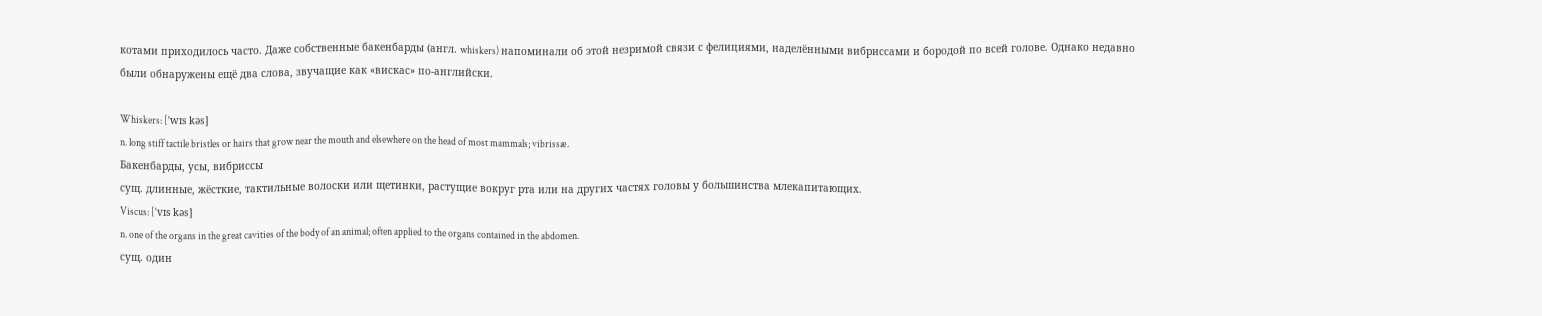котами приходилось часто. Даже собственные бакенбарды (англ. whiskers) напоминали об этой незримой связи с фелициями, наделёнными вибриссами и бородой по всей голове. Однако недавно были обнаружены ещё два слова, звучащие как «вискас» по-английски.

Whiskers: ['wɪs kəs]
n. long stiff tactile bristles or hairs that grow near the mouth and elsewhere on the head of most mammals; vibrissæ.
Бакенбарды, усы, вибриссы
сущ. длинные, жёсткие, тактильные волоски или щетинки, растущие вокруг рта или на других частях головы у большинства млекапитающих.
Viscus: ['vɪs kəs]
n. one of the organs in the great cavities of the body of an animal; often applied to the organs contained in the abdomen.
сущ. один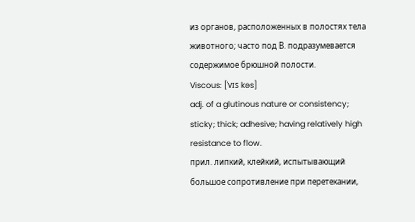из органов, расположенных в полостях тела животного; часто под В. подразумевается содержимое брюшной полости.
Viscous: ['vɪs kəs]
adj. of a glutinous nature or consistency; sticky; thick; adhesive; having relatively high resistance to flow.
прил. липкий, клейкий, испытывающий большое сопротивление при перетекании,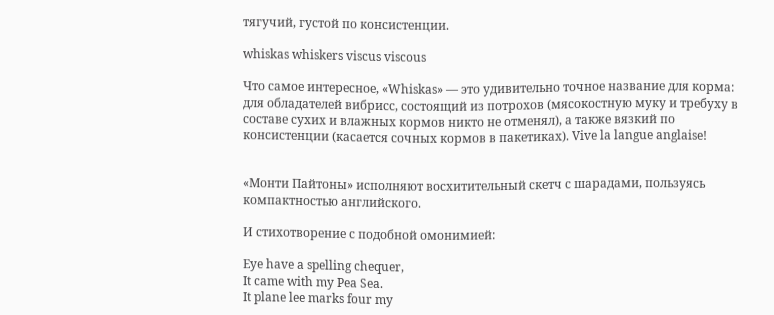тягучий, густой по консистенции.

whiskas whiskers viscus viscous

Что самое интересное, «Whiskas» — это удивительно точное название для корма: для обладателей вибрисс, состоящий из потрохов (мясокостную муку и требуху в составе сухих и влажных кормов никто не отменял), а также вязкий по консистенции (касается сочных кормов в пакетиках). Vive la langue anglaise!


«Монти Пайтоны» исполняют восхитительный скетч с шарадами, пользуясь компактностью английского.

И стихотворение с подобной омонимией:

Eye have a spelling chequer,
It came with my Pea Sea.
It plane lee marks four my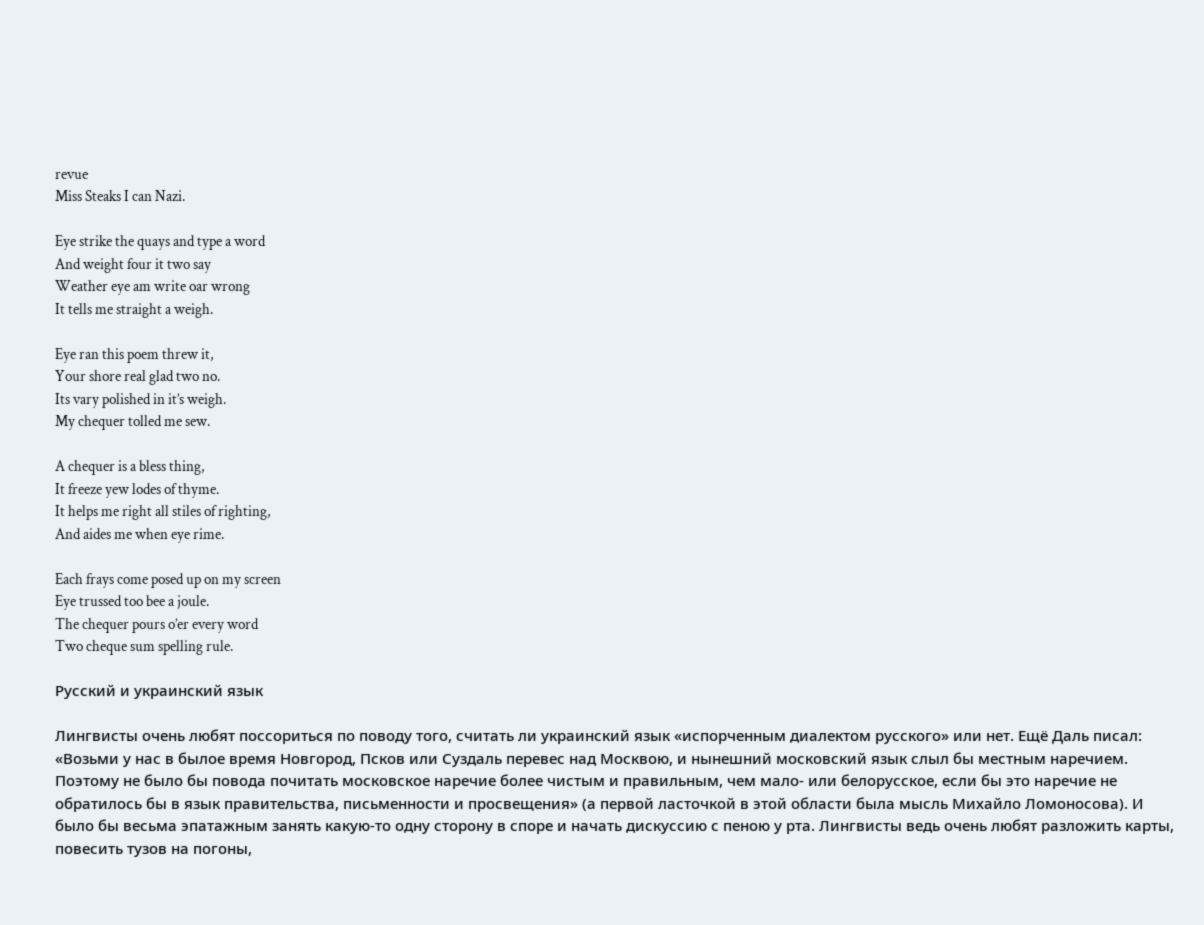revue
Miss Steaks I can Nazi.

Eye strike the quays and type a word
And weight four it two say
Weather eye am write oar wrong
It tells me straight a weigh.

Eye ran this poem threw it,
Your shore real glad two no.
Its vary polished in it’s weigh.
My chequer tolled me sew.

A chequer is a bless thing,
It freeze yew lodes of thyme.
It helps me right all stiles of righting,
And aides me when eye rime.

Each frays come posed up on my screen
Eye trussed too bee a joule.
The chequer pours o’er every word
Two cheque sum spelling rule.

Русский и украинский язык

Лингвисты очень любят поссориться по поводу того, считать ли украинский язык «испорченным диалектом русского» или нет. Ещё Даль писал: «Возьми у нас в былое время Новгород, Псков или Суздаль перевес над Москвою, и нынешний московский язык слыл бы местным наречием. Поэтому не было бы повода почитать московское наречие более чистым и правильным, чем мало- или белорусское, если бы это наречие не обратилось бы в язык правительства, письменности и просвещения» (а первой ласточкой в этой области была мысль Михайло Ломоносова). И было бы весьма эпатажным занять какую-то одну сторону в споре и начать дискуссию с пеною у рта. Лингвисты ведь очень любят разложить карты, повесить тузов на погоны,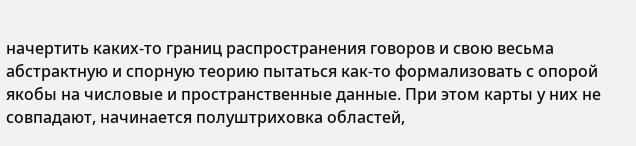начертить каких-то границ распространения говоров и свою весьма абстрактную и спорную теорию пытаться как-то формализовать с опорой якобы на числовые и пространственные данные. При этом карты у них не совпадают, начинается полуштриховка областей,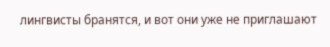лингвисты бранятся, и вот они уже не приглашают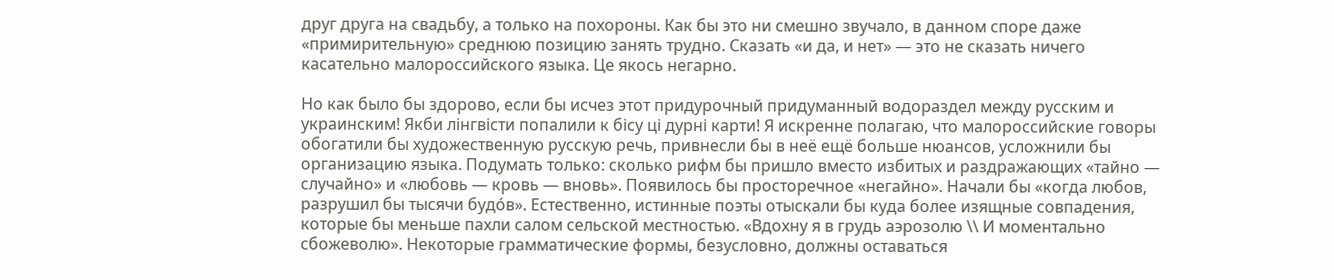друг друга на свадьбу, а только на похороны. Как бы это ни смешно звучало, в данном споре даже «примирительную» среднюю позицию занять трудно. Сказать «и да, и нет» — это не сказать ничего касательно малороссийского языка. Це якось негарно.

Но как было бы здорово, если бы исчез этот придурочный придуманный водораздел между русским и украинским! Якби лінгвісти попалили к бісу ці дурні карти! Я искренне полагаю, что малороссийские говоры обогатили бы художественную русскую речь, привнесли бы в неё ещё больше нюансов, усложнили бы организацию языка. Подумать только: сколько рифм бы пришло вместо избитых и раздражающих «тайно — случайно» и «любовь — кровь — вновь». Появилось бы просторечное «негайно». Начали бы «когда любов, разрушил бы тысячи будо́в». Естественно, истинные поэты отыскали бы куда более изящные совпадения, которые бы меньше пахли салом сельской местностью. «Вдохну я в грудь аэрозолю \\ И моментально сбожеволю». Некоторые грамматические формы, безусловно, должны оставаться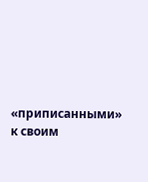«приписанными» к своим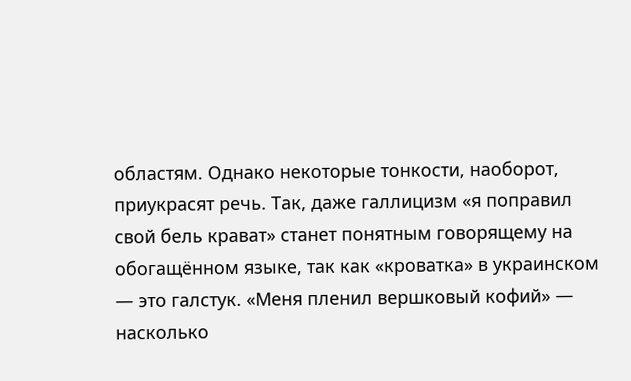областям. Однако некоторые тонкости, наоборот, приукрасят речь. Так, даже галлицизм «я поправил свой бель крават» станет понятным говорящему на обогащённом языке, так как «кроватка» в украинском — это галстук. «Меня пленил вершковый кофий» — насколько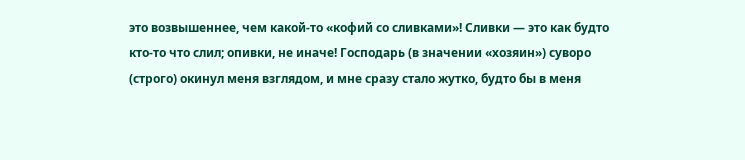это возвышеннее, чем какой-то «кофий со сливками»! Сливки — это как будто кто-то что слил; опивки, не иначе! Господарь (в значении «хозяин») суворо (строго) окинул меня взглядом, и мне сразу стало жутко, будто бы в меня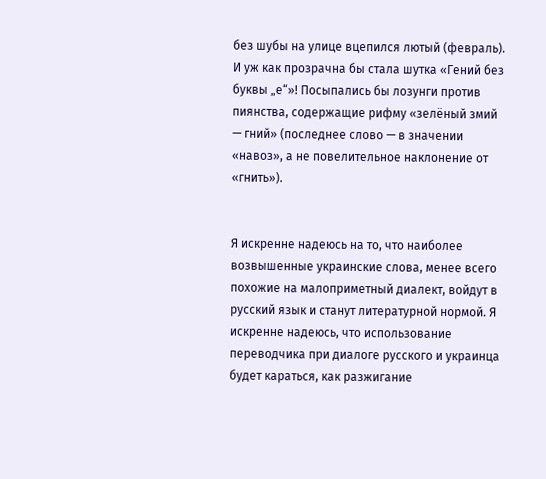без шубы на улице вцепился лютый (февраль). И уж как прозрачна бы стала шутка «Гений без буквы „е“»! Посыпались бы лозунги против пиянства, содержащие рифму «зелёный змий — гний» (последнее слово — в значении «навоз», а не повелительное наклонение от «гнить»).


Я искренне надеюсь на то, что наиболее возвышенные украинские слова, менее всего похожие на малоприметный диалект, войдут в русский язык и станут литературной нормой. Я искренне надеюсь, что использование переводчика при диалоге русского и украинца будет караться, как разжигание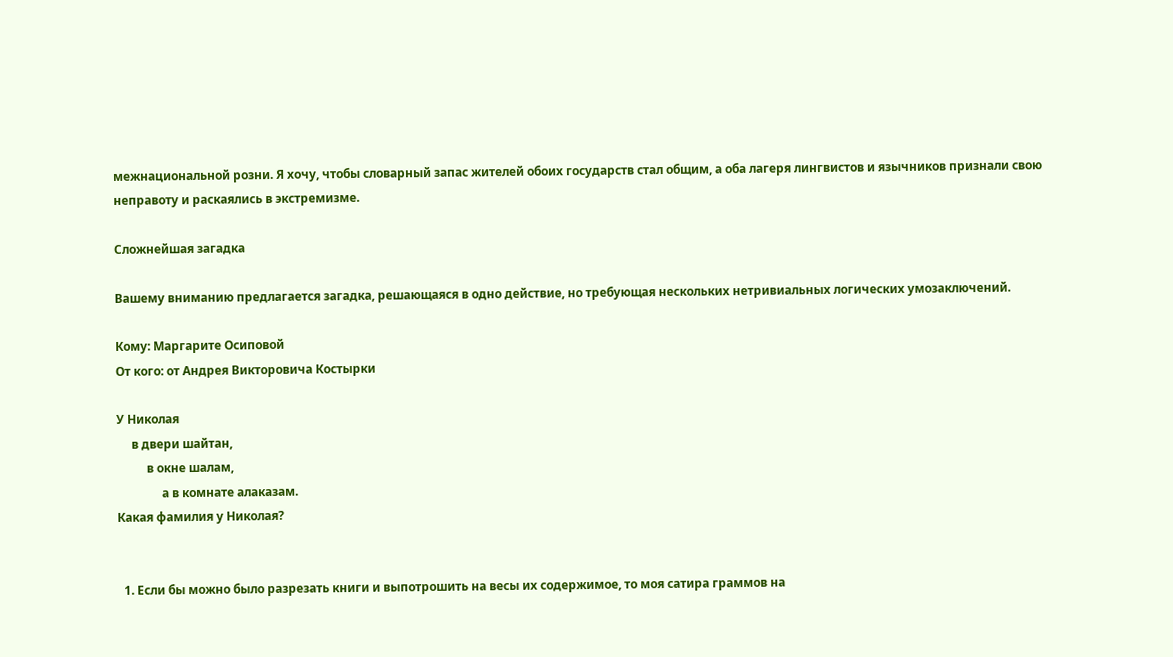межнациональной розни. Я хочу, чтобы словарный запас жителей обоих государств стал общим, а оба лагеря лингвистов и язычников признали свою неправоту и раскаялись в экстремизме.

Сложнейшая загадка

Вашему вниманию предлагается загадка, решающаяся в одно действие, но требующая нескольких нетривиальных логических умозаключений.

Кому: Маргарите Осиповой
От кого: от Андрея Викторовича Костырки

У Николая
     в двери шайтан,
          в окне шалам,
               а в комнате алаказам.
Какая фамилия у Николая?


  1. Если бы можно было разрезать книги и выпотрошить на весы их содержимое, то моя сатира граммов на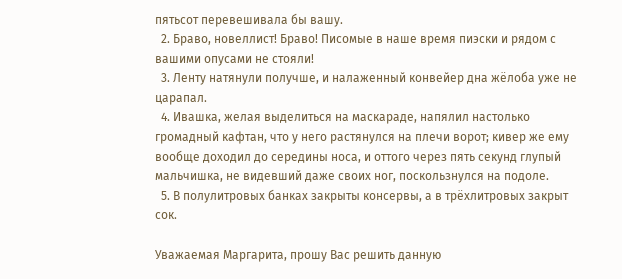пятьсот перевешивала бы вашу.
  2. Браво, новеллист! Браво! Писомые в наше время пиэски и рядом с вашими опусами не стояли!
  3. Ленту натянули получше, и налаженный конвейер дна жёлоба уже не царапал.
  4. Ивашка, желая выделиться на маскараде, напялил настолько громадный кафтан, что у него растянулся на плечи ворот; кивер же ему вообще доходил до середины носа, и оттого через пять секунд глупый мальчишка, не видевший даже своих ног, поскользнулся на подоле.
  5. В полулитровых банках закрыты консервы, а в трёхлитровых закрыт сок.

Уважаемая Маргарита, прошу Вас решить данную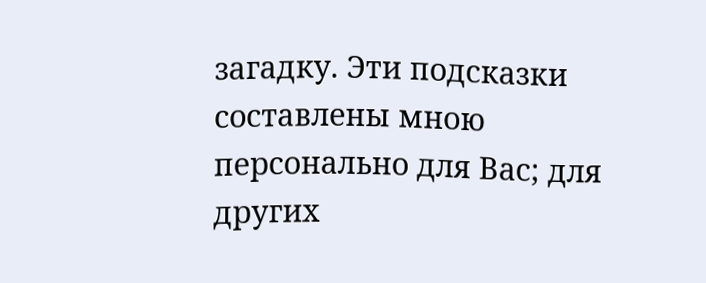загадку. Эти подсказки составлены мною персонально для Вас; для других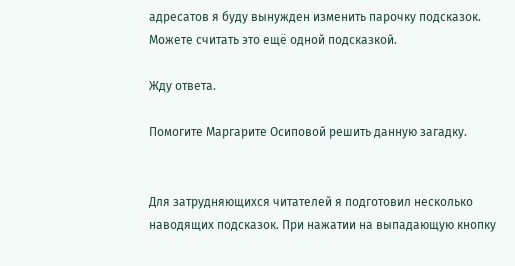адресатов я буду вынужден изменить парочку подсказок. Можете считать это ещё одной подсказкой.

Жду ответа.

Помогите Маргарите Осиповой решить данную загадку.


Для затрудняющихся читателей я подготовил несколько наводящих подсказок. При нажатии на выпадающую кнопку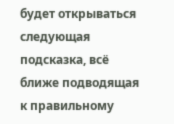будет открываться следующая подсказка, всё ближе подводящая к правильному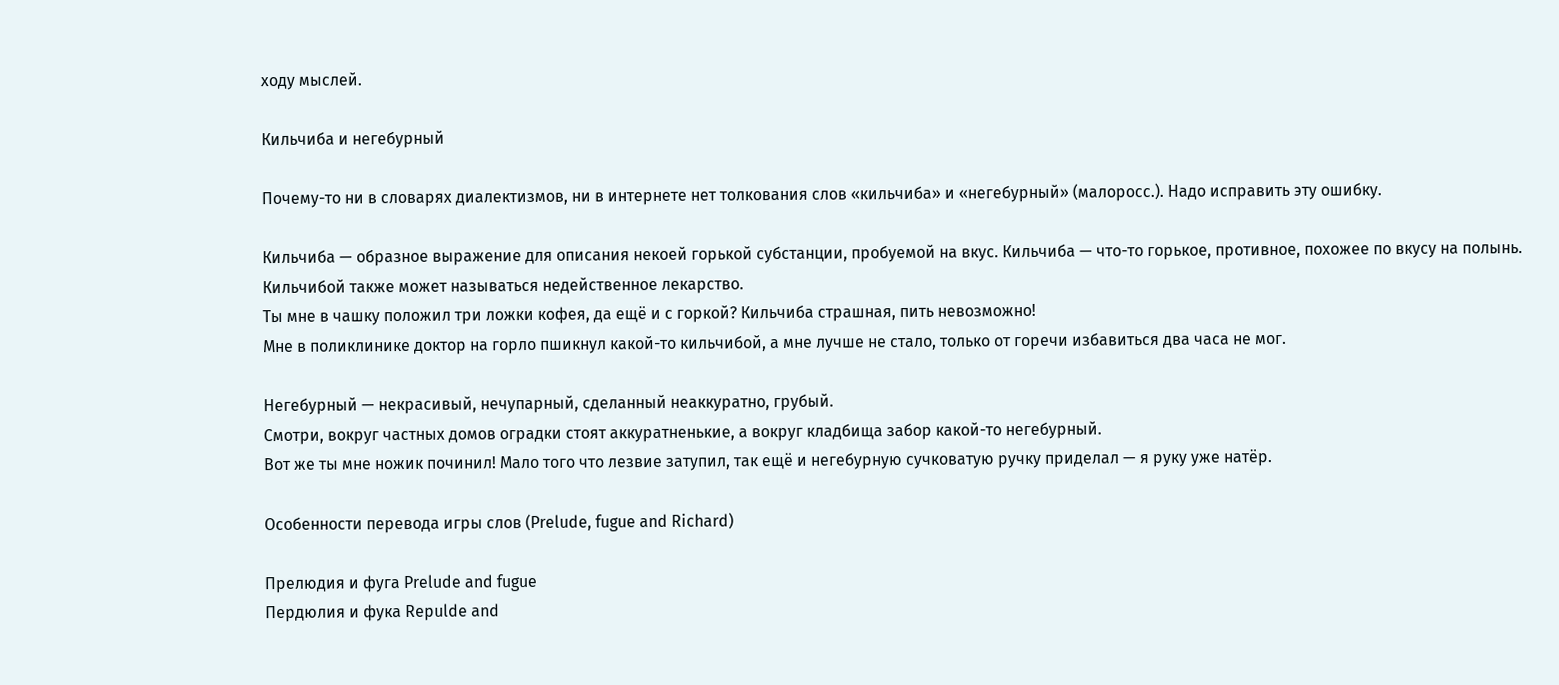ходу мыслей.

Кильчиба и негебурный

Почему-то ни в словарях диалектизмов, ни в интернете нет толкования слов «кильчиба» и «негебурный» (малоросс.). Надо исправить эту ошибку.

Кильчиба — образное выражение для описания некоей горькой субстанции, пробуемой на вкус. Кильчиба — что-то горькое, противное, похожее по вкусу на полынь. Кильчибой также может называться недейственное лекарство.
Ты мне в чашку положил три ложки кофея, да ещё и с горкой? Кильчиба страшная, пить невозможно!
Мне в поликлинике доктор на горло пшикнул какой-то кильчибой, а мне лучше не стало, только от горечи избавиться два часа не мог.

Негебурный — некрасивый, нечупарный, сделанный неаккуратно, грубый.
Смотри, вокруг частных домов оградки стоят аккуратненькие, а вокруг кладбища забор какой-то негебурный.
Вот же ты мне ножик починил! Мало того что лезвие затупил, так ещё и негебурную сучковатую ручку приделал — я руку уже натёр.

Особенности перевода игры слов (Prelude, fugue and Richard)

Прелюдия и фуга Prelude and fugue
Пердюлия и фука Repulde and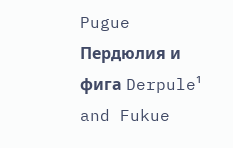Pugue
Пердюлия и фига Derpule¹ and Fukue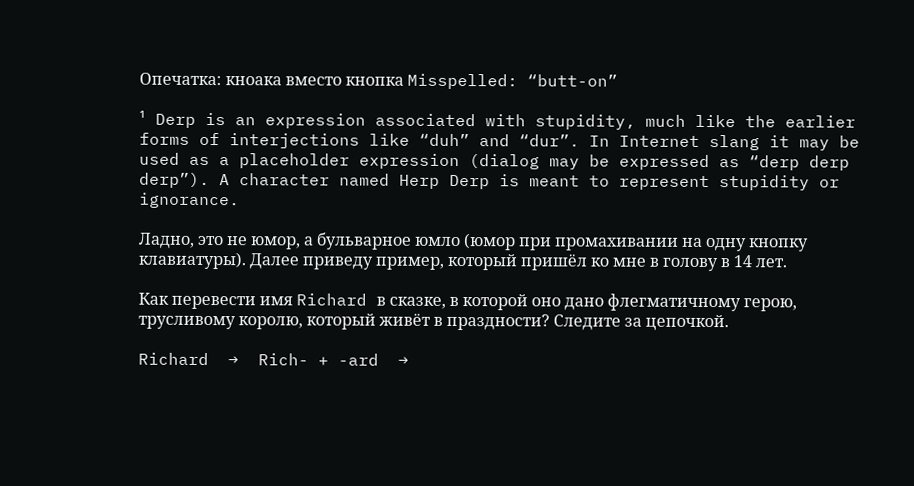Опечатка: кноака вместо кнопка Misspelled: “butt-on”

¹ Derp is an expression associated with stupidity, much like the earlier forms of interjections like “duh” and “dur”. In Internet slang it may be used as a placeholder expression (dialog may be expressed as “derp derp derp”). A character named Herp Derp is meant to represent stupidity or ignorance.

Ладно, это не юмор, а бульварное юмло (юмор при промахивании на одну кнопку клавиатуры). Далее приведу пример, который пришёл ко мне в голову в 14 лет.

Как перевести имя Richard в сказке, в которой оно дано флегматичному герою, трусливому королю, который живёт в праздности? Следите за цепочкой.

Richard  →  Rich- + -ard  →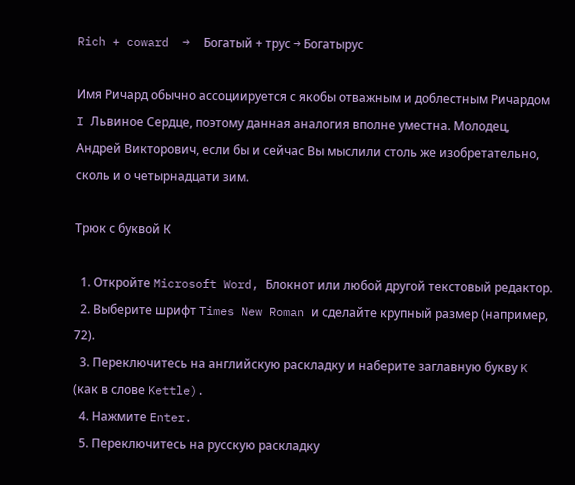Rich + coward  →  Богатый + трус → Богатырус

Имя Ричард обычно ассоциируется с якобы отважным и доблестным Ричардом I Львиное Сердце, поэтому данная аналогия вполне уместна. Молодец, Андрей Викторович, если бы и сейчас Вы мыслили столь же изобретательно, сколь и о четырнадцати зим.

Трюк с буквой К

  1. Откройте Microsoft Word, Блокнот или любой другой текстовый редактор.
  2. Выберите шрифт Times New Roman и сделайте крупный размер (например, 72).
  3. Переключитесь на английскую раскладку и наберите заглавную букву K (как в слове Kettle).
  4. Нажмите Enter.
  5. Переключитесь на русскую раскладку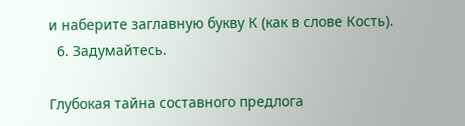и наберите заглавную букву К (как в слове Кость).
  6. Задумайтесь.

Глубокая тайна составного предлога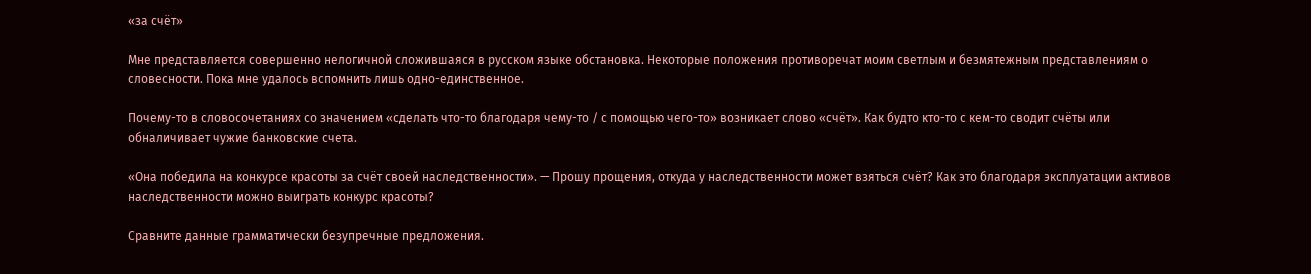«за счёт»

Мне представляется совершенно нелогичной сложившаяся в русском языке обстановка. Некоторые положения противоречат моим светлым и безмятежным представлениям о словесности. Пока мне удалось вспомнить лишь одно-единственное.

Почему-то в словосочетаниях со значением «сделать что-то благодаря чему-то / с помощью чего-то» возникает слово «счёт». Как будто кто-то с кем-то сводит счёты или обналичивает чужие банковские счета.

«Она победила на конкурсе красоты за счёт своей наследственности». — Прошу прощения, откуда у наследственности может взяться счёт? Как это благодаря эксплуатации активов наследственности можно выиграть конкурс красоты?

Сравните данные грамматически безупречные предложения.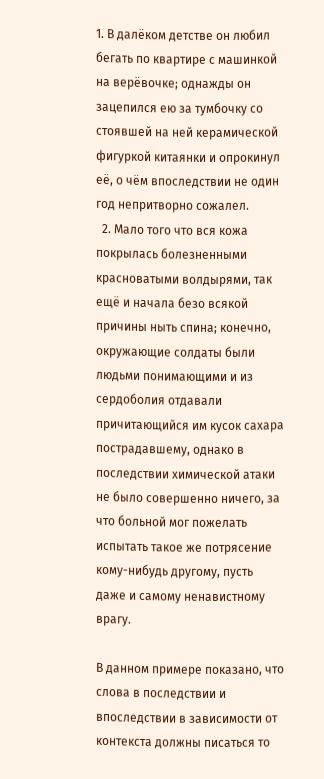1. В далёком детстве он любил бегать по квартире с машинкой на верёвочке; однажды он зацепился ею за тумбочку со стоявшей на ней керамической фигуркой китаянки и опрокинул её, о чём впоследствии не один год непритворно сожалел.
  2. Мало того что вся кожа покрылась болезненными красноватыми волдырями, так ещё и начала безо всякой причины ныть спина; конечно, окружающие солдаты были людьми понимающими и из сердоболия отдавали причитающийся им кусок сахара пострадавшему, однако в последствии химической атаки не было совершенно ничего, за что больной мог пожелать испытать такое же потрясение кому-нибудь другому, пусть даже и самому ненавистному врагу.

В данном примере показано, что слова в последствии и впоследствии в зависимости от контекста должны писаться то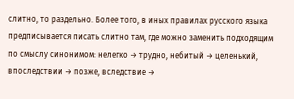слитно, то раздельно. Более того, в иных правилах русского языка предписывается писать слитно там, где можно заменить подходящим по смыслу синонимом: нелегко → трудно, небитый → целенький, впоследствии → позже, вследствие →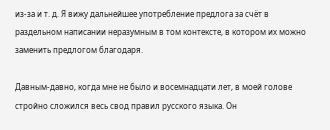из-за и т. д. Я вижу дальнейшее употребление предлога за счёт в раздельном написании неразумным в том контексте, в котором их можно заменить предлогом благодаря.

Давным-давно, когда мне не было и восемнадцати лет, в моей голове стройно сложился весь свод правил русского языка. Он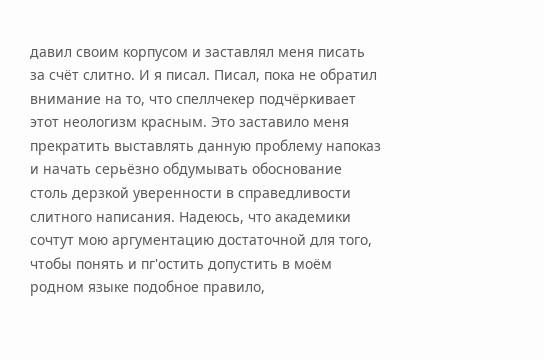давил своим корпусом и заставлял меня писать за счёт слитно. И я писал. Писал, пока не обратил внимание на то, что спеллчекер подчёркивает этот неологизм красным. Это заставило меня прекратить выставлять данную проблему напоказ и начать серьёзно обдумывать обоснование столь дерзкой уверенности в справедливости слитного написания. Надеюсь, что академики сочтут мою аргументацию достаточной для того, чтобы понять и пг'остить допустить в моём родном языке подобное правило,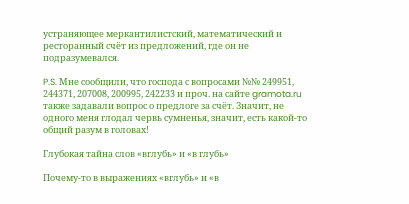устраняющее меркантилистский, математический и ресторанный счёт из предложений, где он не подразумевался.

P.S. Мне сообщили, что господа с вопросами №№ 249951, 244371, 207008, 200995, 242233 и проч. на сайте gramota.ru также задавали вопрос о предлоге за счёт. Значит, не одного меня глодал червь сумненья, значит, есть какой-то общий разум в головах!

Глубокая тайна слов «вглубь» и «в глубь»

Почему-то в выражениях «вглубь» и «в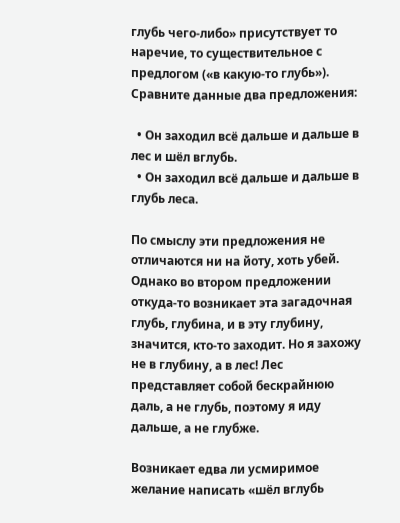глубь чего-либо» присутствует то наречие, то существительное с предлогом («в какую-то глубь»). Сравните данные два предложения:

  • Он заходил всё дальше и дальше в лес и шёл вглубь.
  • Он заходил всё дальше и дальше в глубь леса.

По смыслу эти предложения не отличаются ни на йоту, хоть убей. Однако во втором предложении откуда-то возникает эта загадочная глубь, глубина, и в эту глубину, значится, кто-то заходит. Но я захожу не в глубину, а в лес! Лес представляет собой бескрайнюю даль, а не глубь, поэтому я иду дальше, а не глубже.

Возникает едва ли усмиримое желание написать «шёл вглубь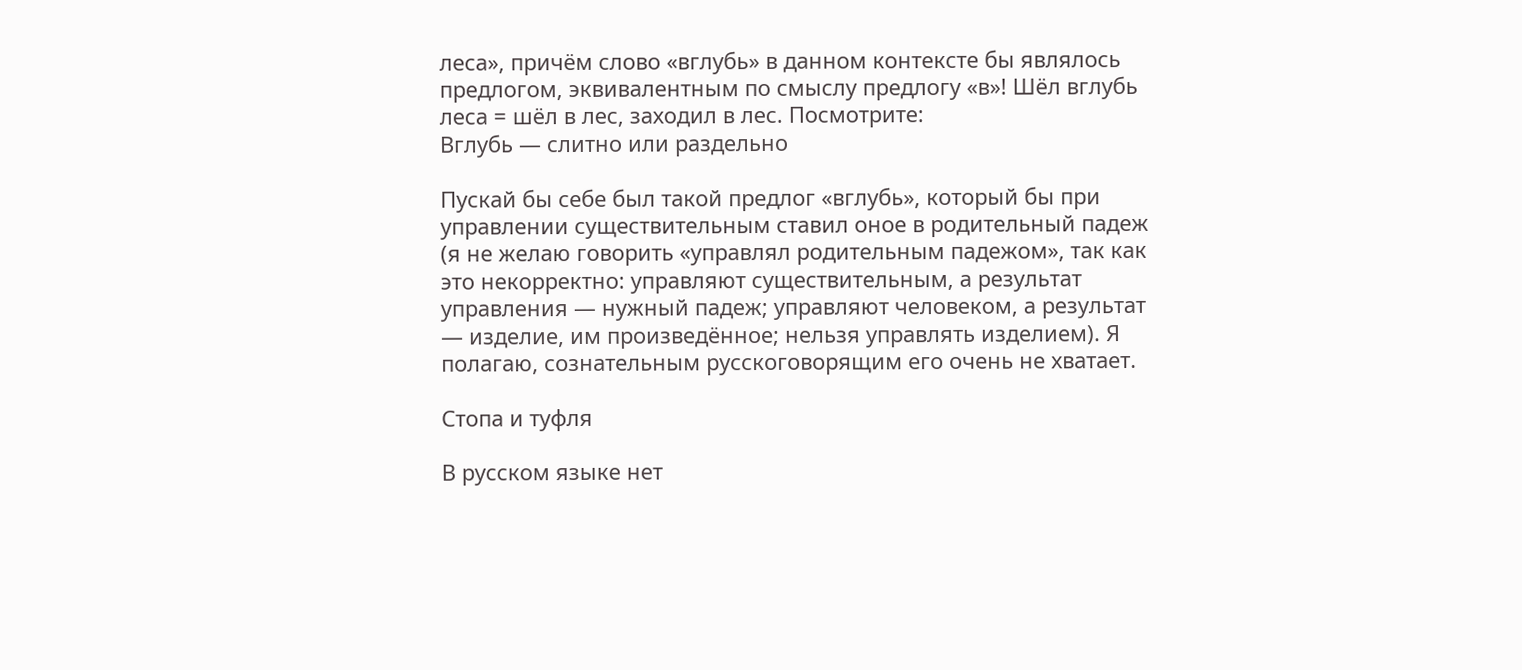леса», причём слово «вглубь» в данном контексте бы являлось предлогом, эквивалентным по смыслу предлогу «в»! Шёл вглубь леса = шёл в лес, заходил в лес. Посмотрите:
Вглубь — слитно или раздельно

Пускай бы себе был такой предлог «вглубь», который бы при управлении существительным ставил оное в родительный падеж (я не желаю говорить «управлял родительным падежом», так как это некорректно: управляют существительным, а результат управления — нужный падеж; управляют человеком, а результат — изделие, им произведённое; нельзя управлять изделием). Я полагаю, сознательным русскоговорящим его очень не хватает.

Стопа и туфля

В русском языке нет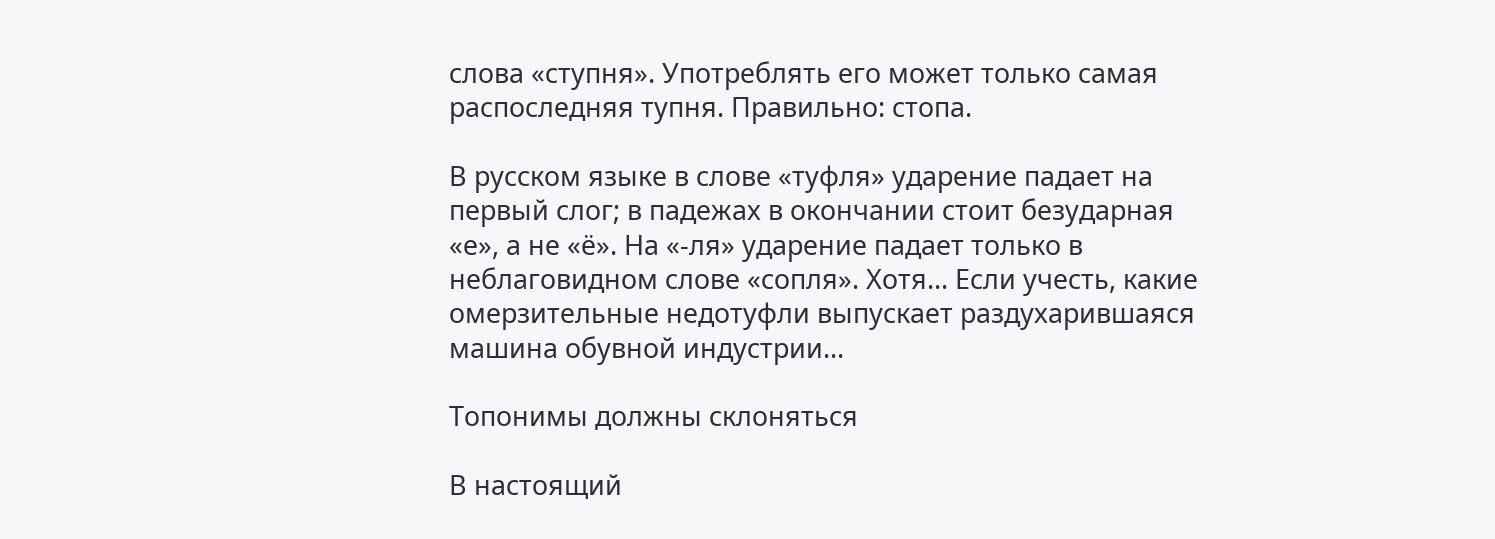слова «ступня». Употреблять его может только самая распоследняя тупня. Правильно: стопа.

В русском языке в слове «туфля» ударение падает на первый слог; в падежах в окончании стоит безударная «е», а не «ё». На «-ля» ударение падает только в неблаговидном слове «сопля». Хотя... Если учесть, какие омерзительные недотуфли выпускает раздухарившаяся машина обувной индустрии...

Топонимы должны склоняться

В настоящий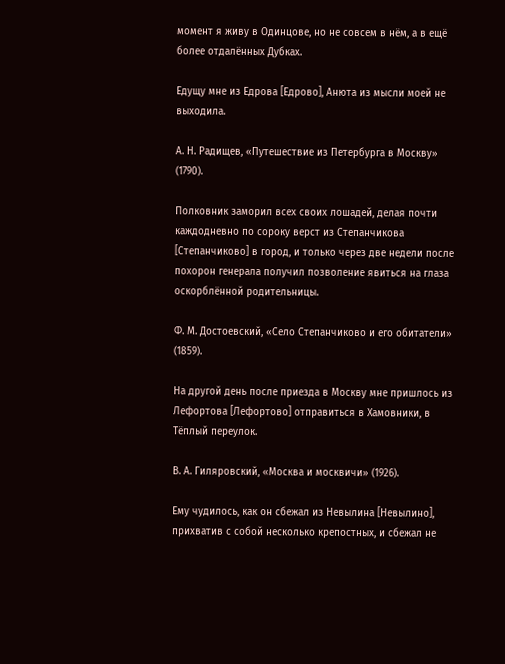момент я живу в Одинцове, но не совсем в нём, а в ещё более отдалённых Дубках.

Едущу мне из Едрова [Едрово], Анюта из мысли моей не выходила.

А. Н. Радищев, «Путешествие из Петербурга в Москву» (1790).

Полковник заморил всех своих лошадей, делая почти каждодневно по сороку верст из Степанчикова [Степанчиково] в город, и только через две недели после похорон генерала получил позволение явиться на глаза оскорблённой родительницы.

Ф. М. Достоевский, «Село Степанчиково и его обитатели» (1859).

На другой день после приезда в Москву мне пришлось из Лефортова [Лефортово] отправиться в Хамовники, в Тёплый переулок.

В. А. Гиляровский, «Москва и москвичи» (1926).

Ему чудилось, как он сбежал из Невылина [Невылино], прихватив с собой несколько крепостных, и сбежал не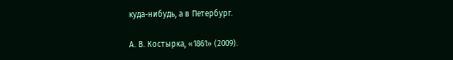куда-нибудь, а в Петербург.

А. В. Костырка, «1861» (2009).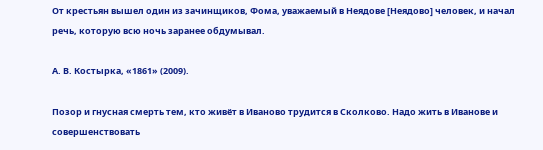От крестьян вышел один из зачинщиков, Фома, уважаемый в Неядове [Неядово] человек, и начал речь, которую всю ночь заранее обдумывал.

А. В. Костырка, «1861» (2009).

Позор и гнусная смерть тем, кто живёт в Иваново трудится в Сколково. Надо жить в Иванове и совершенствовать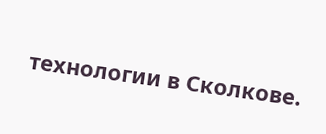технологии в Сколкове.